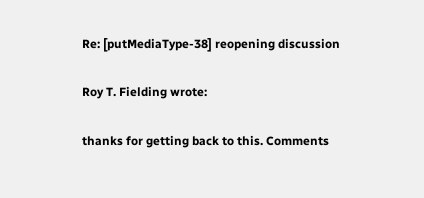Re: [putMediaType-38] reopening discussion

Roy T. Fielding wrote:

thanks for getting back to this. Comments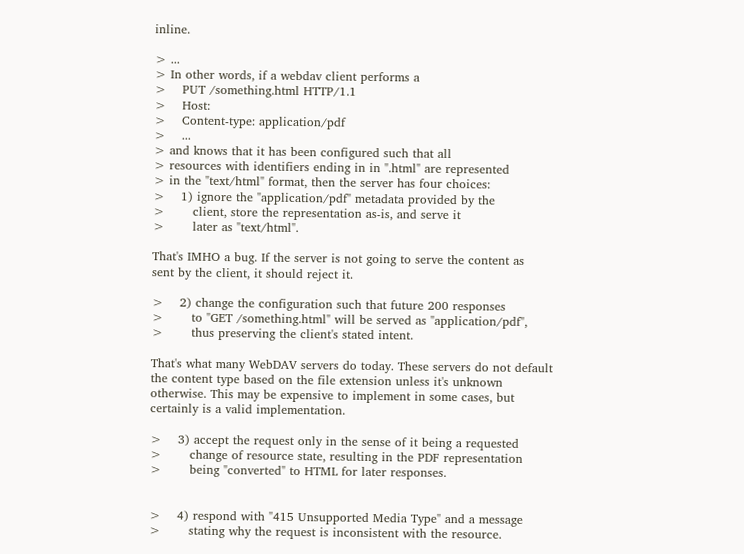inline.

> ...
> In other words, if a webdav client performs a
>    PUT /something.html HTTP/1.1
>    Host:
>    Content-type: application/pdf
>    ...
> and knows that it has been configured such that all
> resources with identifiers ending in in ".html" are represented
> in the "text/html" format, then the server has four choices:
>    1) ignore the "application/pdf" metadata provided by the
>       client, store the representation as-is, and serve it
>       later as "text/html".

That's IMHO a bug. If the server is not going to serve the content as
sent by the client, it should reject it.

>    2) change the configuration such that future 200 responses
>       to "GET /something.html" will be served as "application/pdf",
>       thus preserving the client's stated intent.

That's what many WebDAV servers do today. These servers do not default
the content type based on the file extension unless it's unknown
otherwise. This may be expensive to implement in some cases, but
certainly is a valid implementation.

>    3) accept the request only in the sense of it being a requested
>       change of resource state, resulting in the PDF representation
>       being "converted" to HTML for later responses.


>    4) respond with "415 Unsupported Media Type" and a message
>       stating why the request is inconsistent with the resource.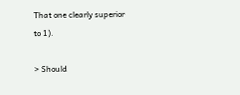That one clearly superior to 1).

> Should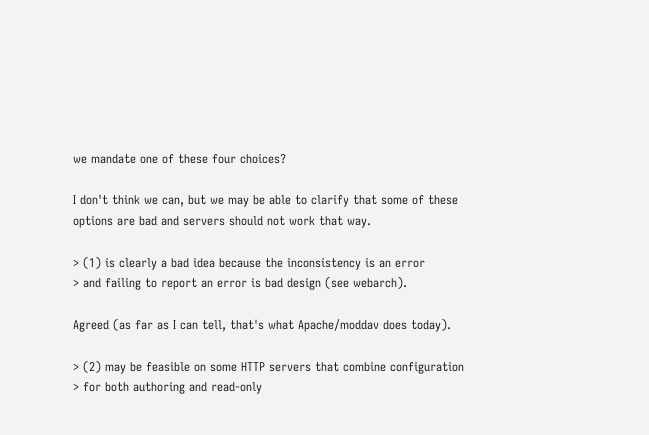we mandate one of these four choices?

I don't think we can, but we may be able to clarify that some of these
options are bad and servers should not work that way.

> (1) is clearly a bad idea because the inconsistency is an error
> and failing to report an error is bad design (see webarch).

Agreed (as far as I can tell, that's what Apache/moddav does today).

> (2) may be feasible on some HTTP servers that combine configuration
> for both authoring and read-only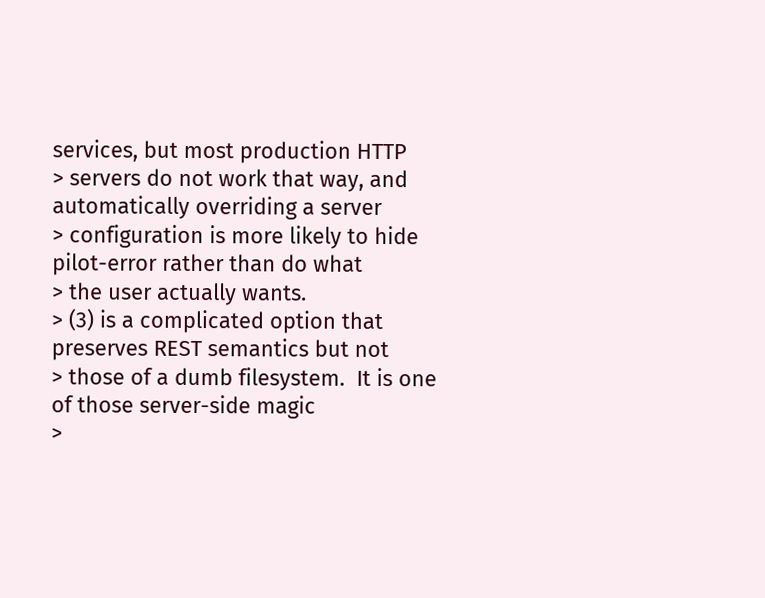services, but most production HTTP
> servers do not work that way, and automatically overriding a server
> configuration is more likely to hide pilot-error rather than do what
> the user actually wants.
> (3) is a complicated option that preserves REST semantics but not
> those of a dumb filesystem.  It is one of those server-side magic
>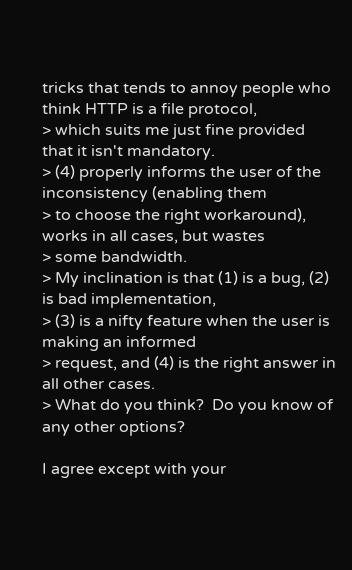tricks that tends to annoy people who think HTTP is a file protocol,
> which suits me just fine provided that it isn't mandatory.
> (4) properly informs the user of the inconsistency (enabling them
> to choose the right workaround), works in all cases, but wastes
> some bandwidth.
> My inclination is that (1) is a bug, (2) is bad implementation,
> (3) is a nifty feature when the user is making an informed
> request, and (4) is the right answer in all other cases.
> What do you think?  Do you know of any other options?

I agree except with your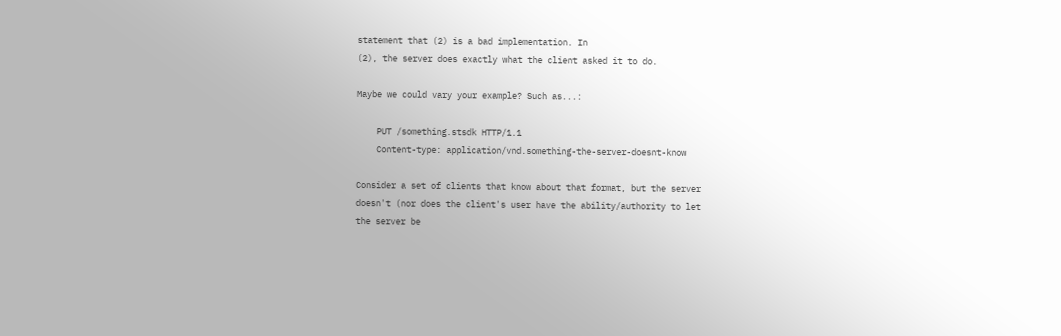statement that (2) is a bad implementation. In
(2), the server does exactly what the client asked it to do.

Maybe we could vary your example? Such as...:

    PUT /something.stsdk HTTP/1.1
    Content-type: application/vnd.something-the-server-doesnt-know

Consider a set of clients that know about that format, but the server
doesn't (nor does the client's user have the ability/authority to let
the server be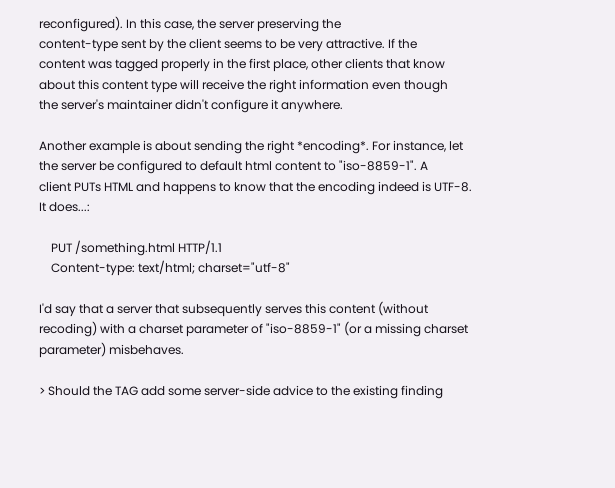reconfigured). In this case, the server preserving the
content-type sent by the client seems to be very attractive. If the
content was tagged properly in the first place, other clients that know
about this content type will receive the right information even though
the server's maintainer didn't configure it anywhere.

Another example is about sending the right *encoding*. For instance, let
the server be configured to default html content to "iso-8859-1". A
client PUTs HTML and happens to know that the encoding indeed is UTF-8.
It does...:

    PUT /something.html HTTP/1.1
    Content-type: text/html; charset="utf-8"

I'd say that a server that subsequently serves this content (without
recoding) with a charset parameter of "iso-8859-1" (or a missing charset
parameter) misbehaves.

> Should the TAG add some server-side advice to the existing finding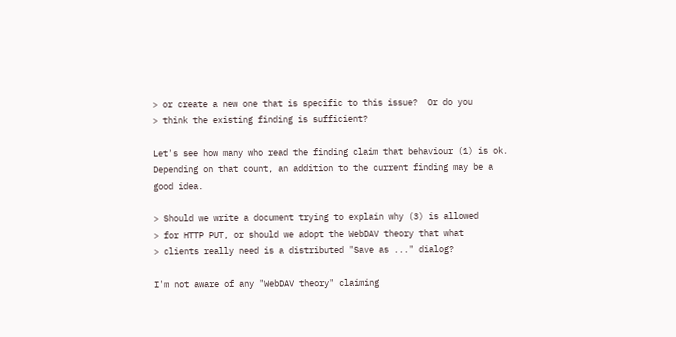> or create a new one that is specific to this issue?  Or do you
> think the existing finding is sufficient?

Let's see how many who read the finding claim that behaviour (1) is ok.
Depending on that count, an addition to the current finding may be a
good idea.

> Should we write a document trying to explain why (3) is allowed
> for HTTP PUT, or should we adopt the WebDAV theory that what
> clients really need is a distributed "Save as ..." dialog?

I'm not aware of any "WebDAV theory" claiming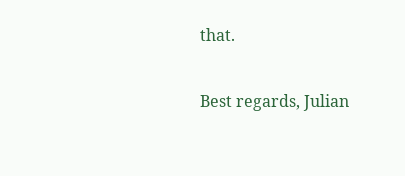that.

Best regards, Julian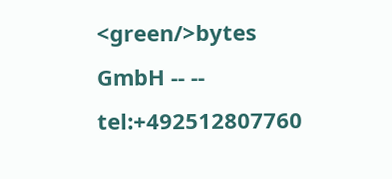<green/>bytes GmbH -- -- tel:+492512807760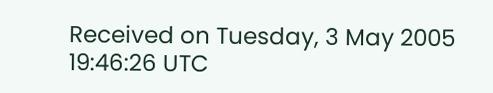Received on Tuesday, 3 May 2005 19:46:26 UTC